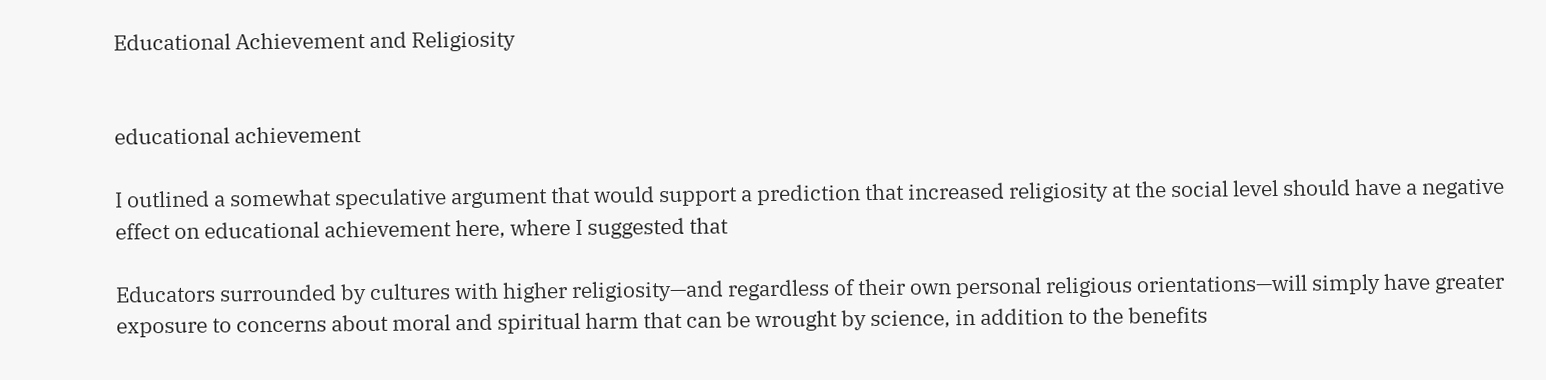Educational Achievement and Religiosity


educational achievement

I outlined a somewhat speculative argument that would support a prediction that increased religiosity at the social level should have a negative effect on educational achievement here, where I suggested that

Educators surrounded by cultures with higher religiosity—and regardless of their own personal religious orientations—will simply have greater exposure to concerns about moral and spiritual harm that can be wrought by science, in addition to the benefits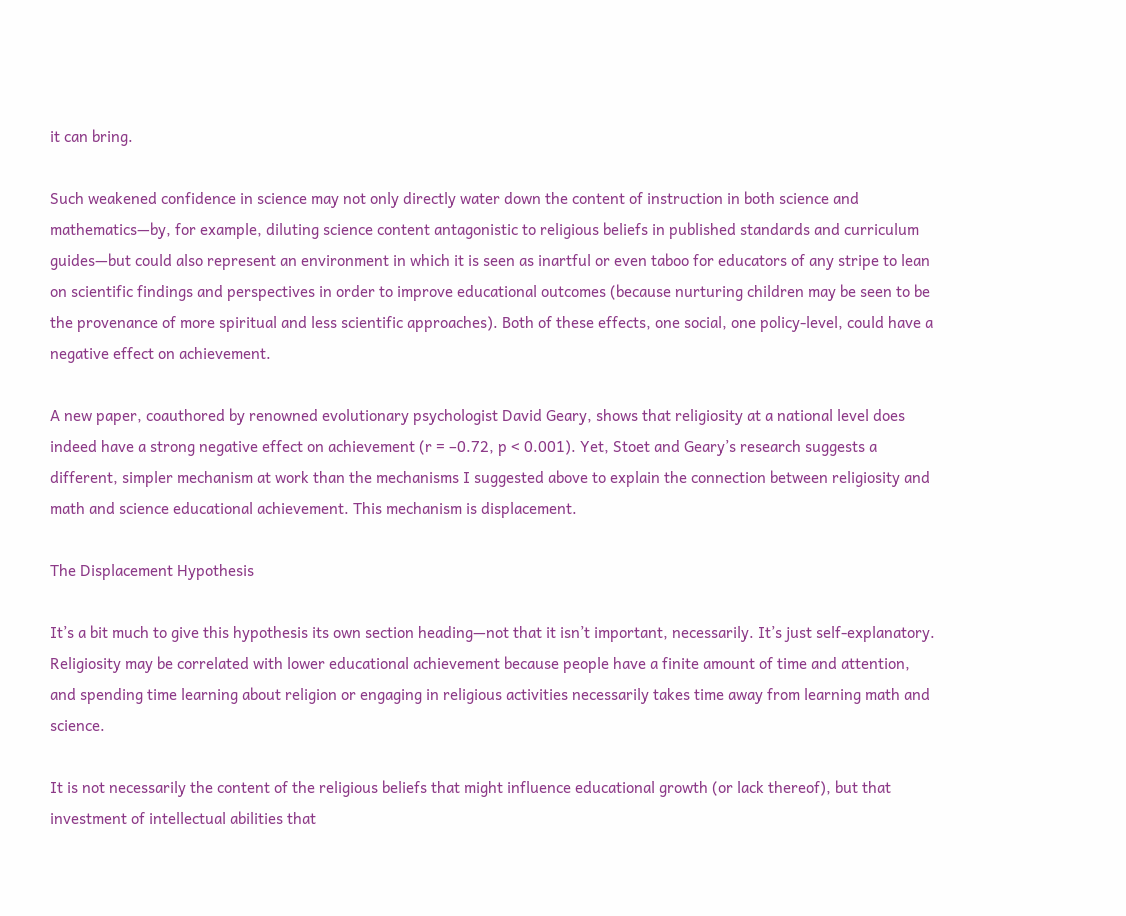it can bring.

Such weakened confidence in science may not only directly water down the content of instruction in both science and mathematics—by, for example, diluting science content antagonistic to religious beliefs in published standards and curriculum guides—but could also represent an environment in which it is seen as inartful or even taboo for educators of any stripe to lean on scientific findings and perspectives in order to improve educational outcomes (because nurturing children may be seen to be the provenance of more spiritual and less scientific approaches). Both of these effects, one social, one policy-level, could have a negative effect on achievement.

A new paper, coauthored by renowned evolutionary psychologist David Geary, shows that religiosity at a national level does indeed have a strong negative effect on achievement (r = –0.72, p < 0.001). Yet, Stoet and Geary’s research suggests a different, simpler mechanism at work than the mechanisms I suggested above to explain the connection between religiosity and math and science educational achievement. This mechanism is displacement.

The Displacement Hypothesis

It’s a bit much to give this hypothesis its own section heading—not that it isn’t important, necessarily. It’s just self-explanatory. Religiosity may be correlated with lower educational achievement because people have a finite amount of time and attention, and spending time learning about religion or engaging in religious activities necessarily takes time away from learning math and science.

It is not necessarily the content of the religious beliefs that might influence educational growth (or lack thereof), but that investment of intellectual abilities that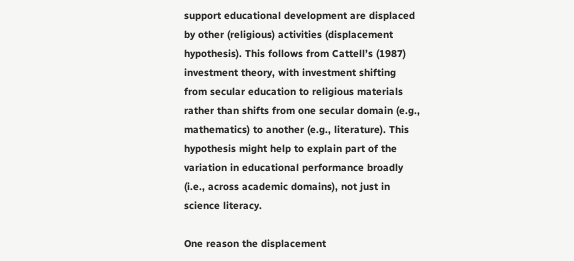support educational development are displaced by other (religious) activities (displacement hypothesis). This follows from Cattell’s (1987) investment theory, with investment shifting from secular education to religious materials rather than shifts from one secular domain (e.g., mathematics) to another (e.g., literature). This hypothesis might help to explain part of the variation in educational performance broadly (i.e., across academic domains), not just in science literacy.

One reason the displacement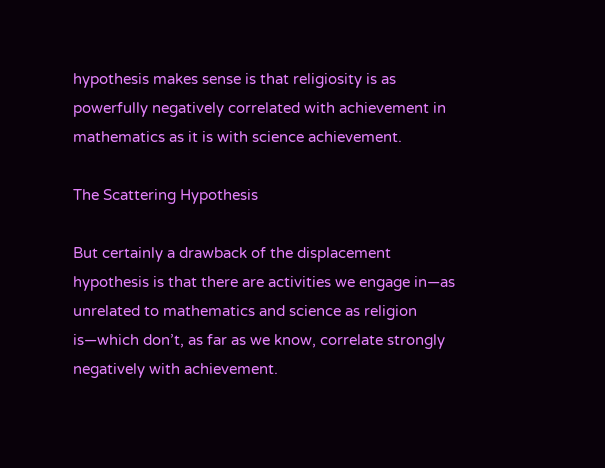hypothesis makes sense is that religiosity is as powerfully negatively correlated with achievement in mathematics as it is with science achievement.

The Scattering Hypothesis

But certainly a drawback of the displacement hypothesis is that there are activities we engage in—as unrelated to mathematics and science as religion is—which don’t, as far as we know, correlate strongly negatively with achievement.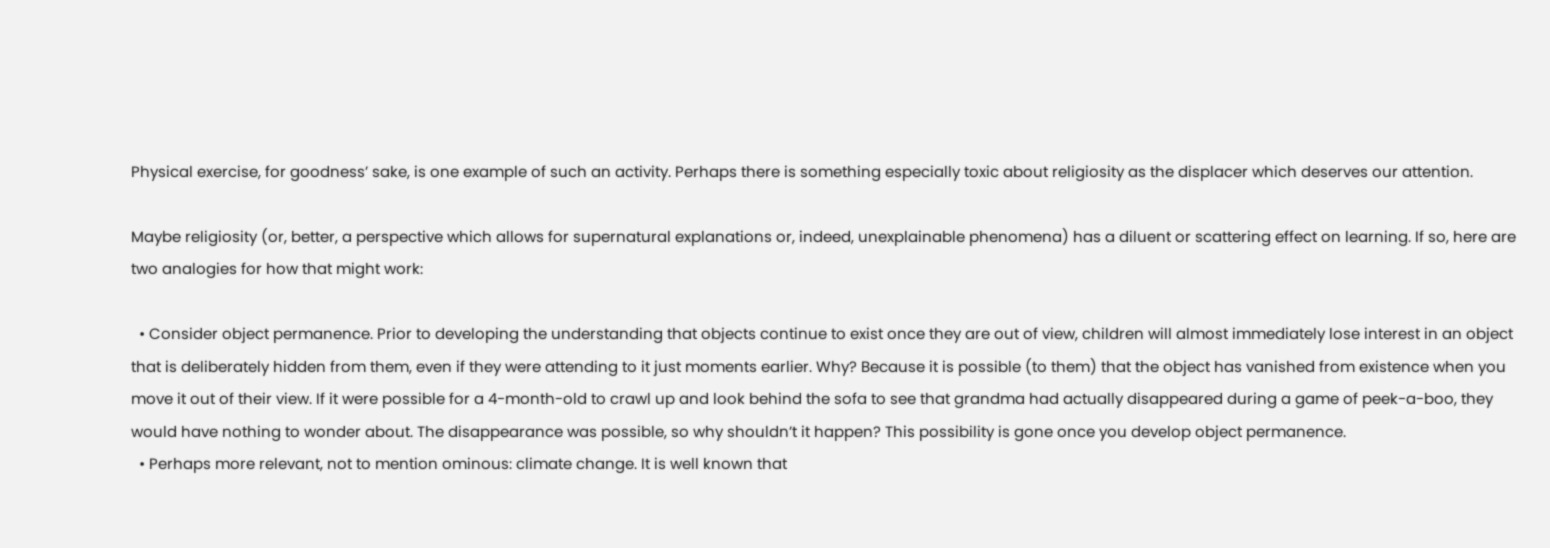Physical exercise, for goodness’ sake, is one example of such an activity. Perhaps there is something especially toxic about religiosity as the displacer which deserves our attention.

Maybe religiosity (or, better, a perspective which allows for supernatural explanations or, indeed, unexplainable phenomena) has a diluent or scattering effect on learning. If so, here are two analogies for how that might work:

  • Consider object permanence. Prior to developing the understanding that objects continue to exist once they are out of view, children will almost immediately lose interest in an object that is deliberately hidden from them, even if they were attending to it just moments earlier. Why? Because it is possible (to them) that the object has vanished from existence when you move it out of their view. If it were possible for a 4-month-old to crawl up and look behind the sofa to see that grandma had actually disappeared during a game of peek-a-boo, they would have nothing to wonder about. The disappearance was possible, so why shouldn’t it happen? This possibility is gone once you develop object permanence.
  • Perhaps more relevant, not to mention ominous: climate change. It is well known that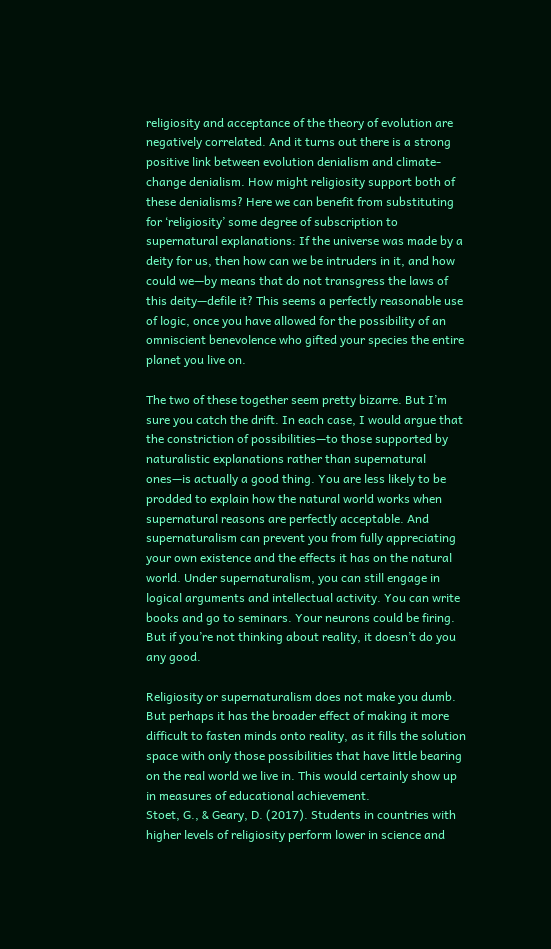religiosity and acceptance of the theory of evolution are negatively correlated. And it turns out there is a strong positive link between evolution denialism and climate-change denialism. How might religiosity support both of these denialisms? Here we can benefit from substituting for ‘religiosity’ some degree of subscription to supernatural explanations: If the universe was made by a deity for us, then how can we be intruders in it, and how could we—by means that do not transgress the laws of this deity—defile it? This seems a perfectly reasonable use of logic, once you have allowed for the possibility of an omniscient benevolence who gifted your species the entire planet you live on.

The two of these together seem pretty bizarre. But I’m sure you catch the drift. In each case, I would argue that the constriction of possibilities—to those supported by naturalistic explanations rather than supernatural ones—is actually a good thing. You are less likely to be prodded to explain how the natural world works when supernatural reasons are perfectly acceptable. And supernaturalism can prevent you from fully appreciating your own existence and the effects it has on the natural world. Under supernaturalism, you can still engage in logical arguments and intellectual activity. You can write books and go to seminars. Your neurons could be firing. But if you’re not thinking about reality, it doesn’t do you any good.

Religiosity or supernaturalism does not make you dumb. But perhaps it has the broader effect of making it more difficult to fasten minds onto reality, as it fills the solution space with only those possibilities that have little bearing on the real world we live in. This would certainly show up in measures of educational achievement.
Stoet, G., & Geary, D. (2017). Students in countries with higher levels of religiosity perform lower in science and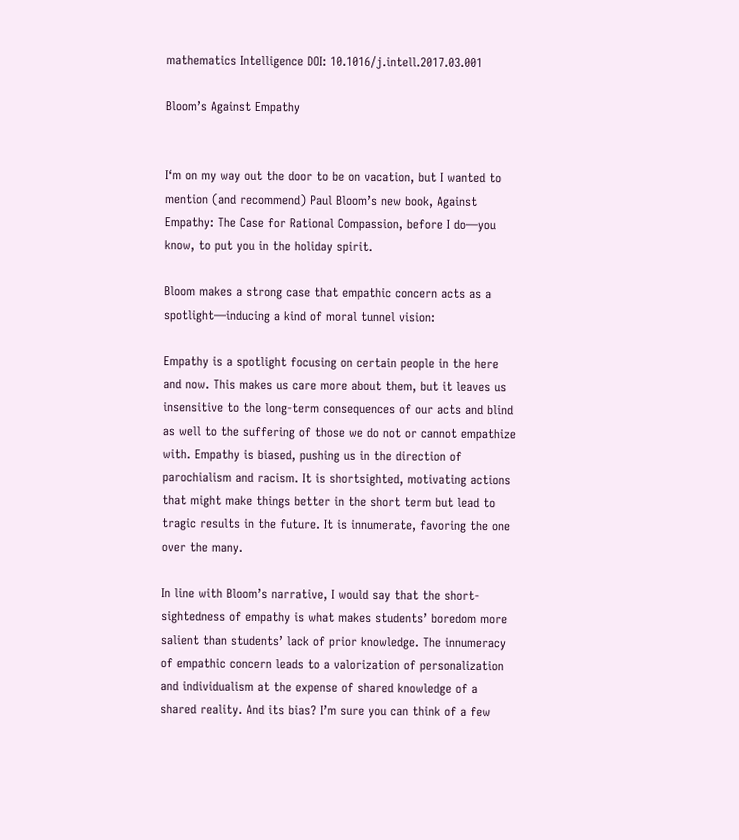mathematics Intelligence DOI: 10.1016/j.intell.2017.03.001

Bloom’s Against Empathy


I‘m on my way out the door to be on vacation, but I wanted to mention (and recommend) Paul Bloom’s new book, Against Empathy: The Case for Rational Compassion, before I do—you know, to put you in the holiday spirit.

Bloom makes a strong case that empathic concern acts as a spotlight—inducing a kind of moral tunnel vision:

Empathy is a spotlight focusing on certain people in the here and now. This makes us care more about them, but it leaves us insensitive to the long-term consequences of our acts and blind as well to the suffering of those we do not or cannot empathize with. Empathy is biased, pushing us in the direction of parochialism and racism. It is shortsighted, motivating actions that might make things better in the short term but lead to tragic results in the future. It is innumerate, favoring the one over the many.

In line with Bloom’s narrative, I would say that the short-sightedness of empathy is what makes students’ boredom more salient than students’ lack of prior knowledge. The innumeracy of empathic concern leads to a valorization of personalization and individualism at the expense of shared knowledge of a shared reality. And its bias? I’m sure you can think of a few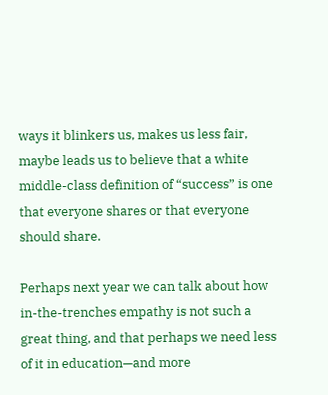ways it blinkers us, makes us less fair, maybe leads us to believe that a white middle-class definition of “success” is one that everyone shares or that everyone should share.

Perhaps next year we can talk about how in-the-trenches empathy is not such a great thing, and that perhaps we need less of it in education—and more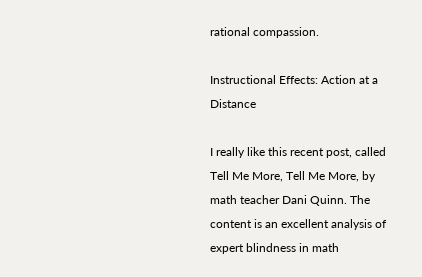rational compassion.

Instructional Effects: Action at a Distance

I really like this recent post, called Tell Me More, Tell Me More, by math teacher Dani Quinn. The content is an excellent analysis of expert blindness in math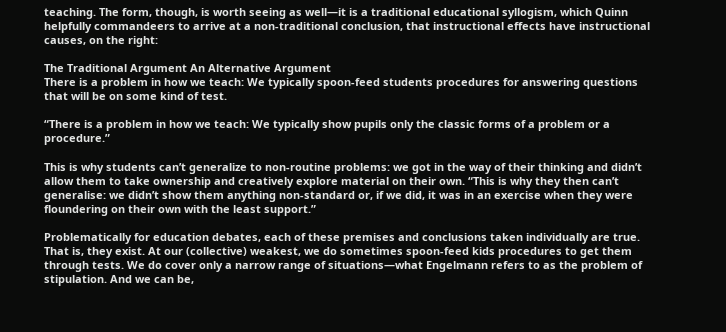teaching. The form, though, is worth seeing as well—it is a traditional educational syllogism, which Quinn helpfully commandeers to arrive at a non-traditional conclusion, that instructional effects have instructional causes, on the right:

The Traditional Argument An Alternative Argument
There is a problem in how we teach: We typically spoon-feed students procedures for answering questions that will be on some kind of test.

“There is a problem in how we teach: We typically show pupils only the classic forms of a problem or a procedure.”

This is why students can’t generalize to non-routine problems: we got in the way of their thinking and didn’t allow them to take ownership and creatively explore material on their own. “This is why they then can’t generalise: we didn’t show them anything non-standard or, if we did, it was in an exercise when they were floundering on their own with the least support.”

Problematically for education debates, each of these premises and conclusions taken individually are true. That is, they exist. At our (collective) weakest, we do sometimes spoon-feed kids procedures to get them through tests. We do cover only a narrow range of situations—what Engelmann refers to as the problem of stipulation. And we can be,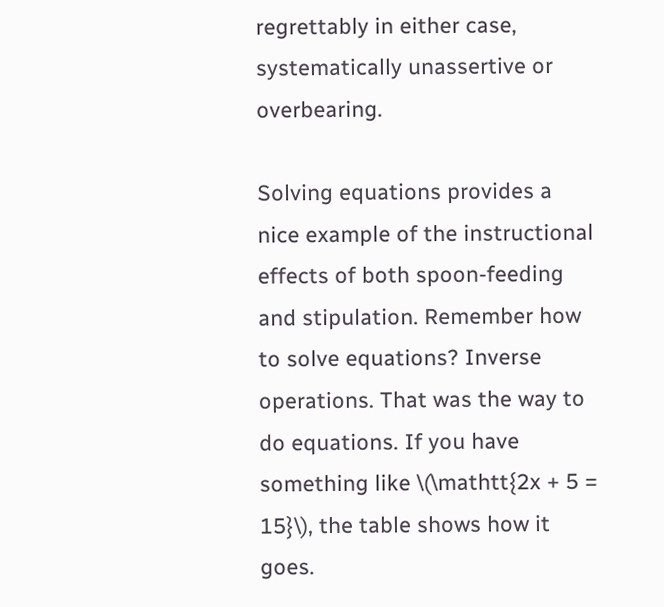regrettably in either case, systematically unassertive or overbearing.

Solving equations provides a nice example of the instructional effects of both spoon-feeding and stipulation. Remember how to solve equations? Inverse operations. That was the way to do equations. If you have something like \(\mathtt{2x + 5 = 15}\), the table shows how it goes.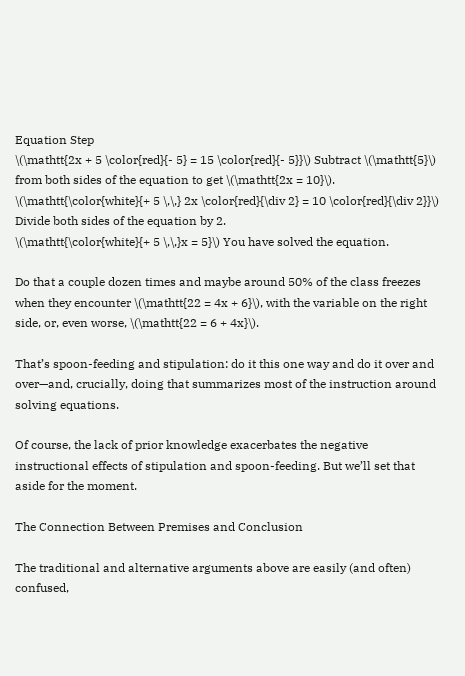Equation Step
\(\mathtt{2x + 5 \color{red}{- 5} = 15 \color{red}{- 5}}\) Subtract \(\mathtt{5}\) from both sides of the equation to get \(\mathtt{2x = 10}\).
\(\mathtt{\color{white}{+ 5 \,\,} 2x \color{red}{\div 2} = 10 \color{red}{\div 2}}\) Divide both sides of the equation by 2.
\(\mathtt{\color{white}{+ 5 \,\,}x = 5}\) You have solved the equation.

Do that a couple dozen times and maybe around 50% of the class freezes when they encounter \(\mathtt{22 = 4x + 6}\), with the variable on the right side, or, even worse, \(\mathtt{22 = 6 + 4x}\).

That’s spoon-feeding and stipulation: do it this one way and do it over and over—and, crucially, doing that summarizes most of the instruction around solving equations.

Of course, the lack of prior knowledge exacerbates the negative instructional effects of stipulation and spoon-feeding. But we’ll set that aside for the moment.

The Connection Between Premises and Conclusion

The traditional and alternative arguments above are easily (and often) confused,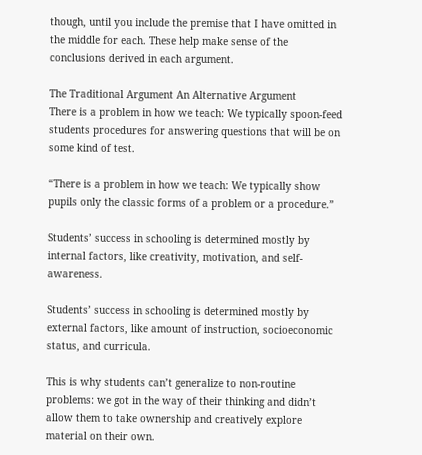though, until you include the premise that I have omitted in the middle for each. These help make sense of the conclusions derived in each argument.

The Traditional Argument An Alternative Argument
There is a problem in how we teach: We typically spoon-feed students procedures for answering questions that will be on some kind of test.

“There is a problem in how we teach: We typically show pupils only the classic forms of a problem or a procedure.”

Students’ success in schooling is determined mostly by internal factors, like creativity, motivation, and self-awareness.

Students’ success in schooling is determined mostly by external factors, like amount of instruction, socioeconomic status, and curricula.

This is why students can’t generalize to non-routine problems: we got in the way of their thinking and didn’t allow them to take ownership and creatively explore material on their own.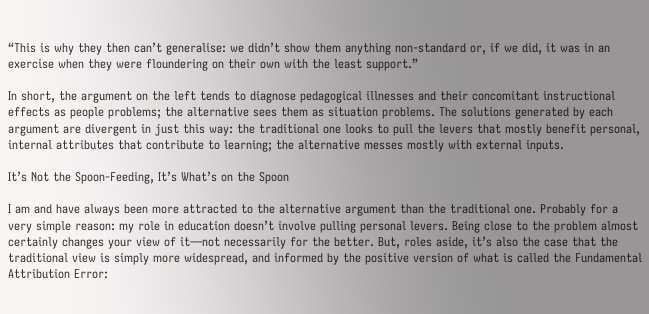“This is why they then can’t generalise: we didn’t show them anything non-standard or, if we did, it was in an exercise when they were floundering on their own with the least support.”

In short, the argument on the left tends to diagnose pedagogical illnesses and their concomitant instructional effects as people problems; the alternative sees them as situation problems. The solutions generated by each argument are divergent in just this way: the traditional one looks to pull the levers that mostly benefit personal, internal attributes that contribute to learning; the alternative messes mostly with external inputs.

It’s Not the Spoon-Feeding, It’s What’s on the Spoon

I am and have always been more attracted to the alternative argument than the traditional one. Probably for a very simple reason: my role in education doesn’t involve pulling personal levers. Being close to the problem almost certainly changes your view of it—not necessarily for the better. But, roles aside, it’s also the case that the traditional view is simply more widespread, and informed by the positive version of what is called the Fundamental Attribution Error: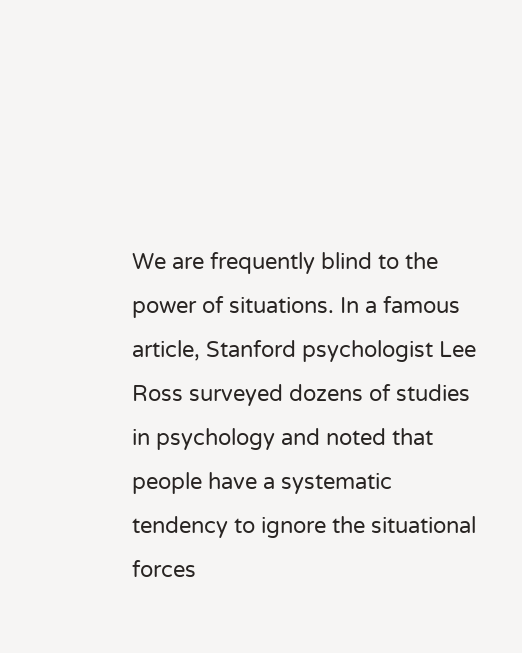We are frequently blind to the power of situations. In a famous article, Stanford psychologist Lee Ross surveyed dozens of studies in psychology and noted that people have a systematic tendency to ignore the situational forces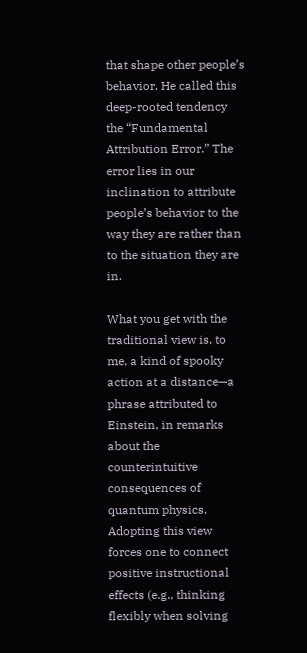that shape other people’s behavior. He called this deep-rooted tendency the “Fundamental Attribution Error.” The error lies in our inclination to attribute people’s behavior to the way they are rather than to the situation they are in.

What you get with the traditional view is, to me, a kind of spooky action at a distance—a phrase attributed to Einstein, in remarks about the counterintuitive consequences of quantum physics. Adopting this view forces one to connect positive instructional effects (e.g., thinking flexibly when solving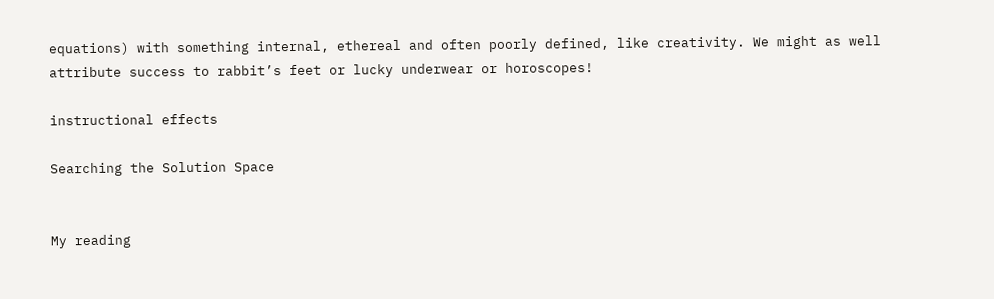equations) with something internal, ethereal and often poorly defined, like creativity. We might as well attribute success to rabbit’s feet or lucky underwear or horoscopes!

instructional effects

Searching the Solution Space


My reading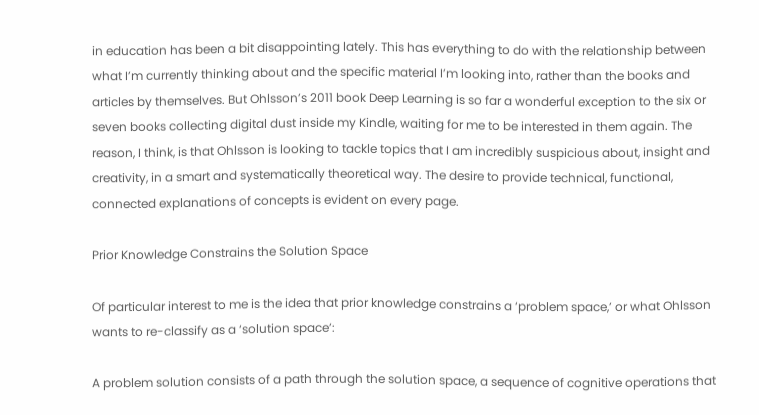in education has been a bit disappointing lately. This has everything to do with the relationship between what I’m currently thinking about and the specific material I’m looking into, rather than the books and articles by themselves. But Ohlsson’s 2011 book Deep Learning is so far a wonderful exception to the six or seven books collecting digital dust inside my Kindle, waiting for me to be interested in them again. The reason, I think, is that Ohlsson is looking to tackle topics that I am incredibly suspicious about, insight and creativity, in a smart and systematically theoretical way. The desire to provide technical, functional, connected explanations of concepts is evident on every page.

Prior Knowledge Constrains the Solution Space

Of particular interest to me is the idea that prior knowledge constrains a ‘problem space,’ or what Ohlsson wants to re-classify as a ‘solution space’:

A problem solution consists of a path through the solution space, a sequence of cognitive operations that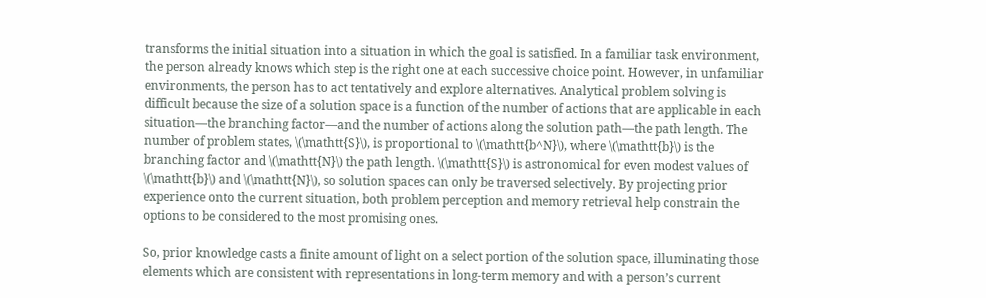transforms the initial situation into a situation in which the goal is satisfied. In a familiar task environment, the person already knows which step is the right one at each successive choice point. However, in unfamiliar environments, the person has to act tentatively and explore alternatives. Analytical problem solving is difficult because the size of a solution space is a function of the number of actions that are applicable in each situation—the branching factor—and the number of actions along the solution path—the path length. The number of problem states, \(\mathtt{S}\), is proportional to \(\mathtt{b^N}\), where \(\mathtt{b}\) is the branching factor and \(\mathtt{N}\) the path length. \(\mathtt{S}\) is astronomical for even modest values of \(\mathtt{b}\) and \(\mathtt{N}\), so solution spaces can only be traversed selectively. By projecting prior experience onto the current situation, both problem perception and memory retrieval help constrain the options to be considered to the most promising ones.

So, prior knowledge casts a finite amount of light on a select portion of the solution space, illuminating those elements which are consistent with representations in long-term memory and with a person’s current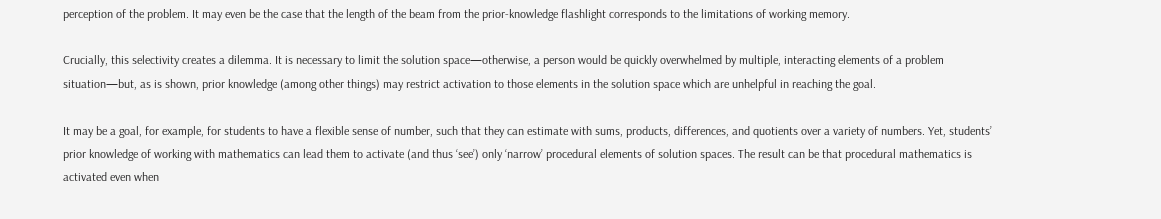perception of the problem. It may even be the case that the length of the beam from the prior-knowledge flashlight corresponds to the limitations of working memory.

Crucially, this selectivity creates a dilemma. It is necessary to limit the solution space—otherwise, a person would be quickly overwhelmed by multiple, interacting elements of a problem situation—but, as is shown, prior knowledge (among other things) may restrict activation to those elements in the solution space which are unhelpful in reaching the goal.

It may be a goal, for example, for students to have a flexible sense of number, such that they can estimate with sums, products, differences, and quotients over a variety of numbers. Yet, students’ prior knowledge of working with mathematics can lead them to activate (and thus ‘see’) only ‘narrow’ procedural elements of solution spaces. The result can be that procedural mathematics is activated even when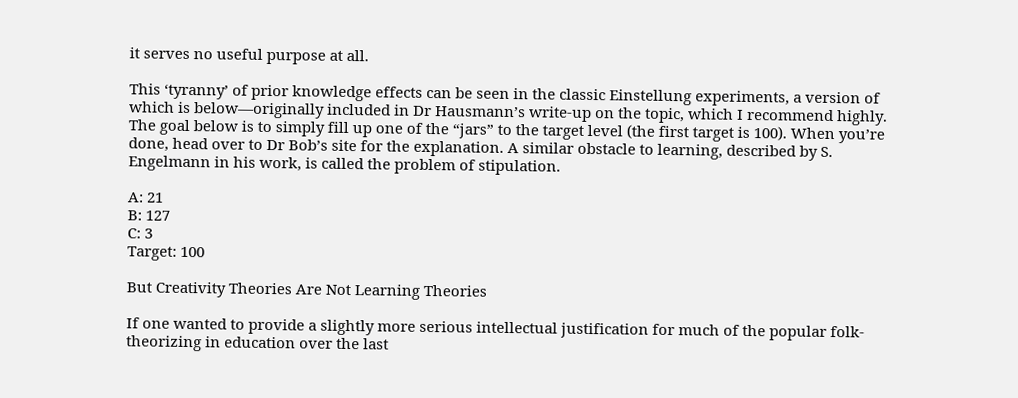it serves no useful purpose at all.

This ‘tyranny’ of prior knowledge effects can be seen in the classic Einstellung experiments, a version of which is below—originally included in Dr Hausmann’s write-up on the topic, which I recommend highly. The goal below is to simply fill up one of the “jars” to the target level (the first target is 100). When you’re done, head over to Dr Bob’s site for the explanation. A similar obstacle to learning, described by S. Engelmann in his work, is called the problem of stipulation.

A: 21
B: 127
C: 3
Target: 100

But Creativity Theories Are Not Learning Theories

If one wanted to provide a slightly more serious intellectual justification for much of the popular folk-theorizing in education over the last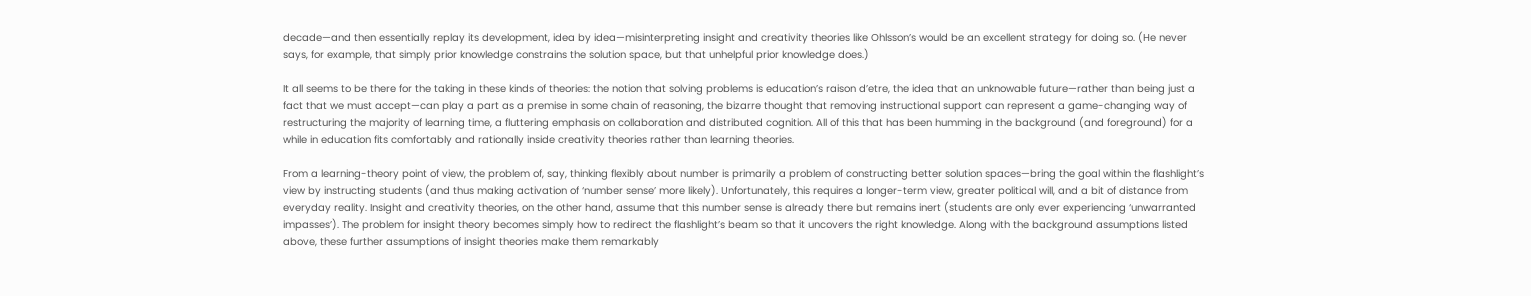decade—and then essentially replay its development, idea by idea—misinterpreting insight and creativity theories like Ohlsson’s would be an excellent strategy for doing so. (He never says, for example, that simply prior knowledge constrains the solution space, but that unhelpful prior knowledge does.)

It all seems to be there for the taking in these kinds of theories: the notion that solving problems is education’s raison d’etre, the idea that an unknowable future—rather than being just a fact that we must accept—can play a part as a premise in some chain of reasoning, the bizarre thought that removing instructional support can represent a game-changing way of restructuring the majority of learning time, a fluttering emphasis on collaboration and distributed cognition. All of this that has been humming in the background (and foreground) for a while in education fits comfortably and rationally inside creativity theories rather than learning theories.

From a learning-theory point of view, the problem of, say, thinking flexibly about number is primarily a problem of constructing better solution spaces—bring the goal within the flashlight’s view by instructing students (and thus making activation of ‘number sense’ more likely). Unfortunately, this requires a longer-term view, greater political will, and a bit of distance from everyday reality. Insight and creativity theories, on the other hand, assume that this number sense is already there but remains inert (students are only ever experiencing ‘unwarranted impasses’). The problem for insight theory becomes simply how to redirect the flashlight’s beam so that it uncovers the right knowledge. Along with the background assumptions listed above, these further assumptions of insight theories make them remarkably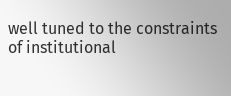well tuned to the constraints of institutional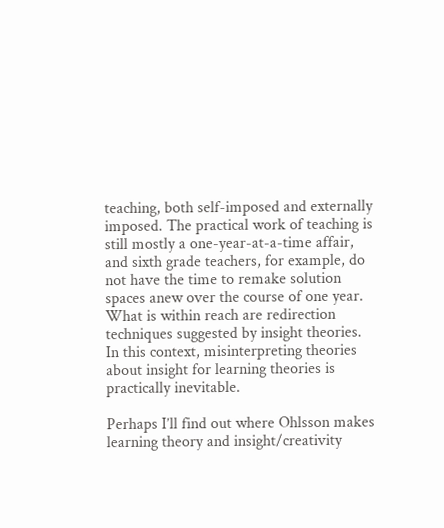teaching, both self-imposed and externally imposed. The practical work of teaching is still mostly a one-year-at-a-time affair, and sixth grade teachers, for example, do not have the time to remake solution spaces anew over the course of one year. What is within reach are redirection techniques suggested by insight theories. In this context, misinterpreting theories about insight for learning theories is practically inevitable.

Perhaps I’ll find out where Ohlsson makes learning theory and insight/creativity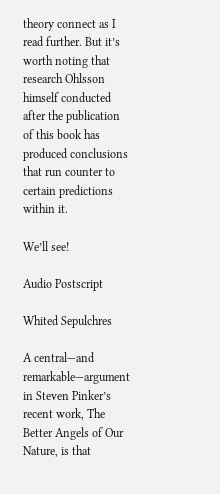theory connect as I read further. But it’s worth noting that research Ohlsson himself conducted after the publication of this book has produced conclusions that run counter to certain predictions within it.

We’ll see!

Audio Postscript

Whited Sepulchres

A central—and remarkable—argument in Steven Pinker’s recent work, The Better Angels of Our Nature, is that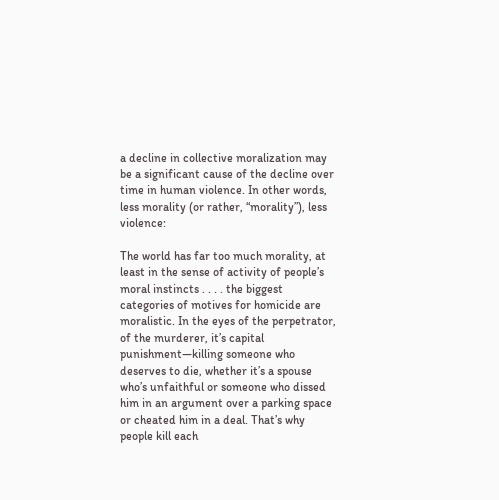a decline in collective moralization may be a significant cause of the decline over time in human violence. In other words, less morality (or rather, “morality”), less violence:

The world has far too much morality, at least in the sense of activity of people’s moral instincts . . . . the biggest categories of motives for homicide are moralistic. In the eyes of the perpetrator, of the murderer, it’s capital punishment—killing someone who deserves to die, whether it’s a spouse who’s unfaithful or someone who dissed him in an argument over a parking space or cheated him in a deal. That’s why people kill each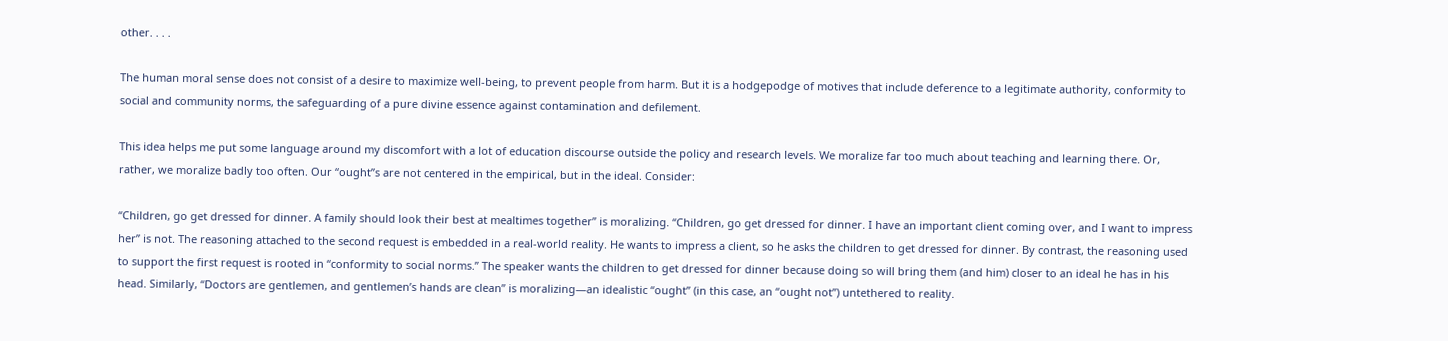other. . . .

The human moral sense does not consist of a desire to maximize well-being, to prevent people from harm. But it is a hodgepodge of motives that include deference to a legitimate authority, conformity to social and community norms, the safeguarding of a pure divine essence against contamination and defilement.

This idea helps me put some language around my discomfort with a lot of education discourse outside the policy and research levels. We moralize far too much about teaching and learning there. Or, rather, we moralize badly too often. Our “ought”s are not centered in the empirical, but in the ideal. Consider:

“Children, go get dressed for dinner. A family should look their best at mealtimes together” is moralizing. “Children, go get dressed for dinner. I have an important client coming over, and I want to impress her” is not. The reasoning attached to the second request is embedded in a real-world reality. He wants to impress a client, so he asks the children to get dressed for dinner. By contrast, the reasoning used to support the first request is rooted in “conformity to social norms.” The speaker wants the children to get dressed for dinner because doing so will bring them (and him) closer to an ideal he has in his head. Similarly, “Doctors are gentlemen, and gentlemen’s hands are clean” is moralizing—an idealistic “ought” (in this case, an “ought not”) untethered to reality.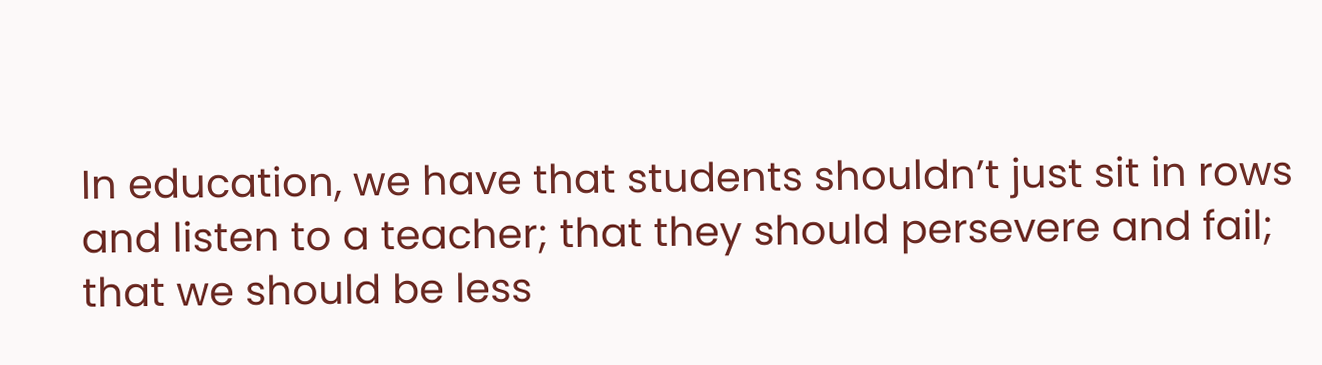In education, we have that students shouldn’t just sit in rows and listen to a teacher; that they should persevere and fail; that we should be less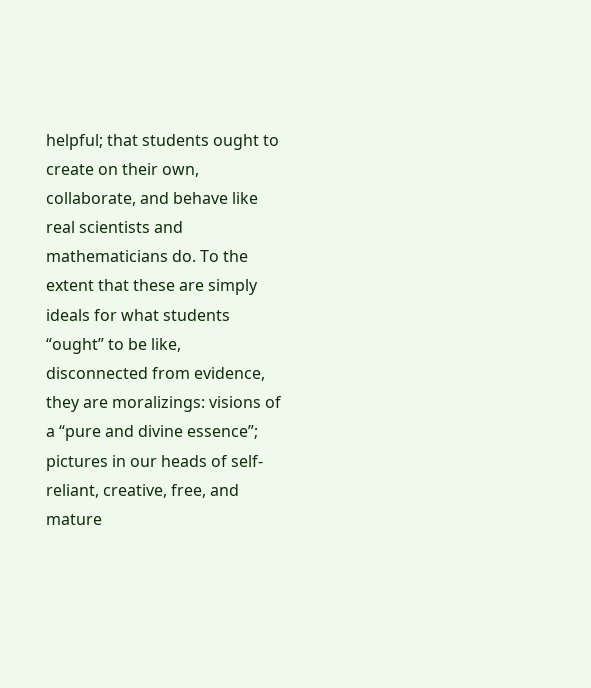helpful; that students ought to create on their own, collaborate, and behave like real scientists and mathematicians do. To the extent that these are simply ideals for what students “ought” to be like, disconnected from evidence, they are moralizings: visions of a “pure and divine essence”; pictures in our heads of self-reliant, creative, free, and mature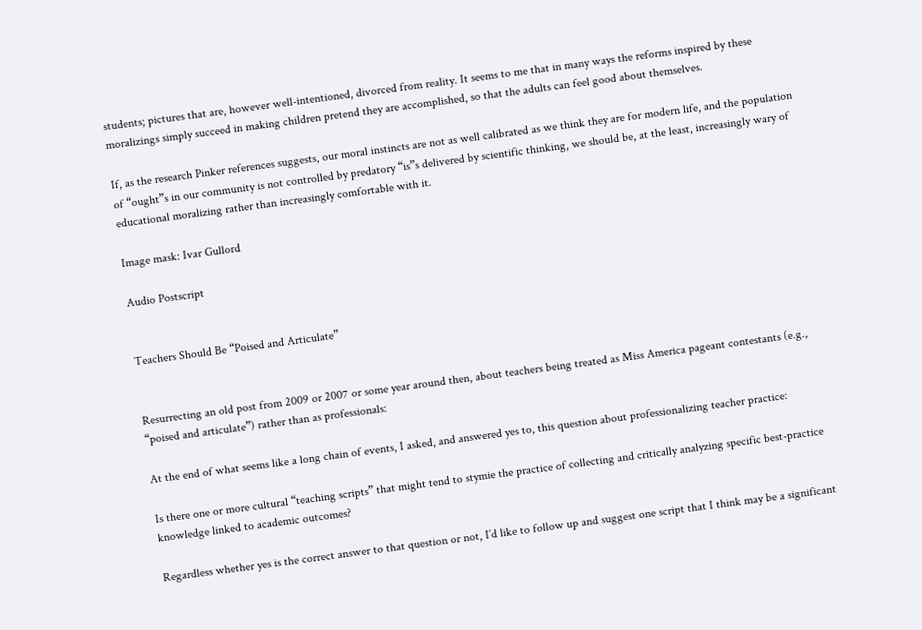students; pictures that are, however well-intentioned, divorced from reality. It seems to me that in many ways the reforms inspired by these moralizings simply succeed in making children pretend they are accomplished, so that the adults can feel good about themselves.

If, as the research Pinker references suggests, our moral instincts are not as well calibrated as we think they are for modern life, and the population of “ought”s in our community is not controlled by predatory “is”s delivered by scientific thinking, we should be, at the least, increasingly wary of educational moralizing rather than increasingly comfortable with it.

Image mask: Ivar Gullord

Audio Postscript


Teachers Should Be “Poised and Articulate”


Resurrecting an old post from 2009 or 2007 or some year around then, about teachers being treated as Miss America pageant contestants (e.g., “poised and articulate”) rather than as professionals:

At the end of what seems like a long chain of events, I asked, and answered yes to, this question about professionalizing teacher practice:

Is there one or more cultural “teaching scripts” that might tend to stymie the practice of collecting and critically analyzing specific best-practice knowledge linked to academic outcomes?

Regardless whether yes is the correct answer to that question or not, I’d like to follow up and suggest one script that I think may be a significant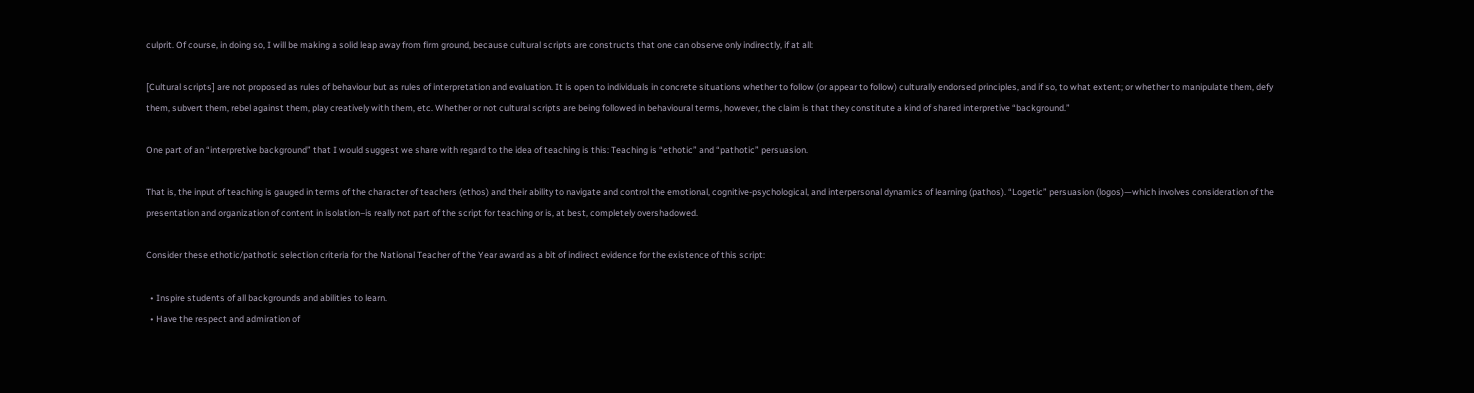culprit. Of course, in doing so, I will be making a solid leap away from firm ground, because cultural scripts are constructs that one can observe only indirectly, if at all:

[Cultural scripts] are not proposed as rules of behaviour but as rules of interpretation and evaluation. It is open to individuals in concrete situations whether to follow (or appear to follow) culturally endorsed principles, and if so, to what extent; or whether to manipulate them, defy them, subvert them, rebel against them, play creatively with them, etc. Whether or not cultural scripts are being followed in behavioural terms, however, the claim is that they constitute a kind of shared interpretive “background.”

One part of an “interpretive background” that I would suggest we share with regard to the idea of teaching is this: Teaching is “ethotic” and “pathotic” persuasion.

That is, the input of teaching is gauged in terms of the character of teachers (ethos) and their ability to navigate and control the emotional, cognitive-psychological, and interpersonal dynamics of learning (pathos). “Logetic” persuasion (logos)—which involves consideration of the presentation and organization of content in isolation–is really not part of the script for teaching or is, at best, completely overshadowed.

Consider these ethotic/pathotic selection criteria for the National Teacher of the Year award as a bit of indirect evidence for the existence of this script:

  • Inspire students of all backgrounds and abilities to learn.
  • Have the respect and admiration of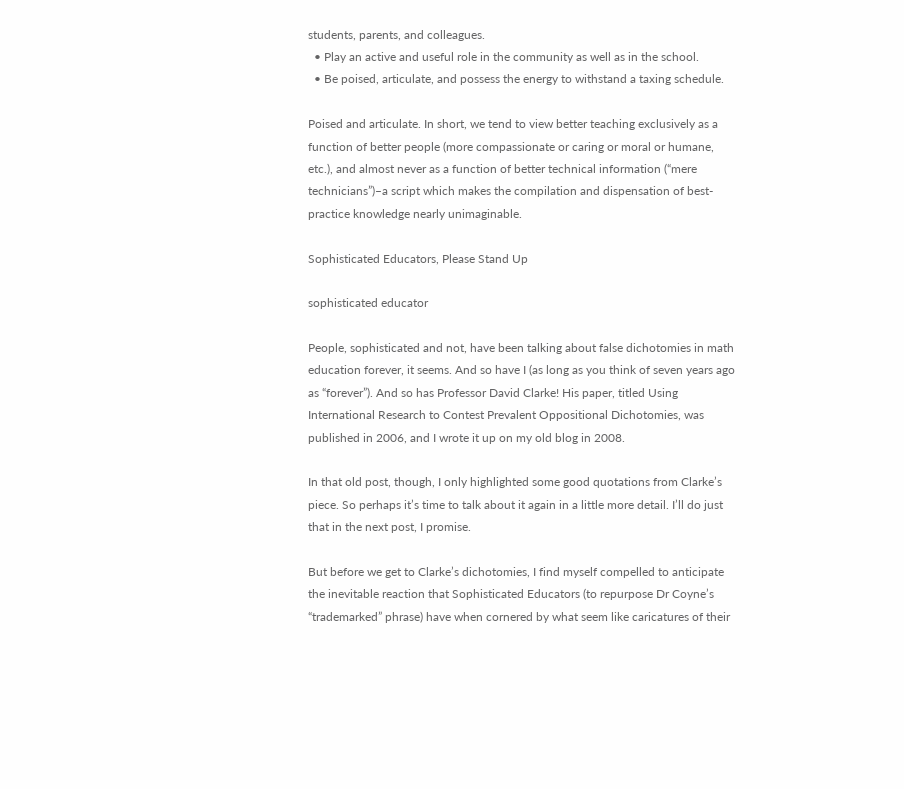students, parents, and colleagues.
  • Play an active and useful role in the community as well as in the school.
  • Be poised, articulate, and possess the energy to withstand a taxing schedule.

Poised and articulate. In short, we tend to view better teaching exclusively as a function of better people (more compassionate or caring or moral or humane, etc.), and almost never as a function of better technical information (“mere technicians”)–a script which makes the compilation and dispensation of best-practice knowledge nearly unimaginable.

Sophisticated Educators, Please Stand Up

sophisticated educator

People, sophisticated and not, have been talking about false dichotomies in math education forever, it seems. And so have I (as long as you think of seven years ago as “forever”). And so has Professor David Clarke! His paper, titled Using International Research to Contest Prevalent Oppositional Dichotomies, was published in 2006, and I wrote it up on my old blog in 2008.

In that old post, though, I only highlighted some good quotations from Clarke’s piece. So perhaps it’s time to talk about it again in a little more detail. I’ll do just that in the next post, I promise.

But before we get to Clarke’s dichotomies, I find myself compelled to anticipate the inevitable reaction that Sophisticated Educators (to repurpose Dr Coyne’s “trademarked” phrase) have when cornered by what seem like caricatures of their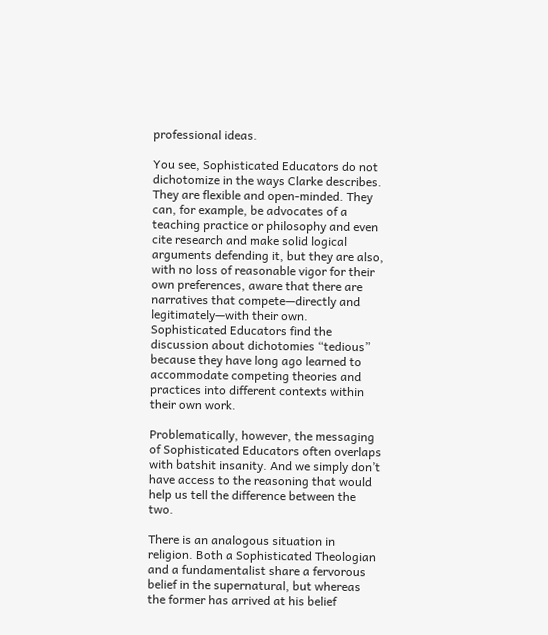professional ideas.

You see, Sophisticated Educators do not dichotomize in the ways Clarke describes. They are flexible and open-minded. They can, for example, be advocates of a teaching practice or philosophy and even cite research and make solid logical arguments defending it, but they are also, with no loss of reasonable vigor for their own preferences, aware that there are narratives that compete—directly and legitimately—with their own. Sophisticated Educators find the discussion about dichotomies “tedious” because they have long ago learned to accommodate competing theories and practices into different contexts within their own work.

Problematically, however, the messaging of Sophisticated Educators often overlaps with batshit insanity. And we simply don’t have access to the reasoning that would help us tell the difference between the two.

There is an analogous situation in religion. Both a Sophisticated Theologian and a fundamentalist share a fervorous belief in the supernatural, but whereas the former has arrived at his belief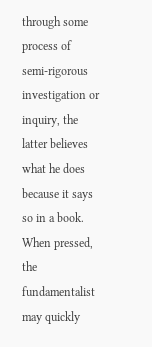through some process of semi-rigorous investigation or inquiry, the latter believes what he does because it says so in a book. When pressed, the fundamentalist may quickly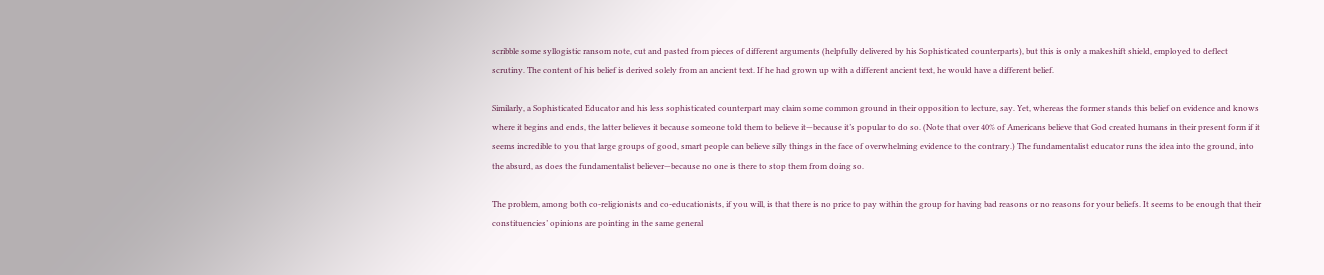scribble some syllogistic ransom note, cut and pasted from pieces of different arguments (helpfully delivered by his Sophisticated counterparts), but this is only a makeshift shield, employed to deflect scrutiny. The content of his belief is derived solely from an ancient text. If he had grown up with a different ancient text, he would have a different belief.

Similarly, a Sophisticated Educator and his less sophisticated counterpart may claim some common ground in their opposition to lecture, say. Yet, whereas the former stands this belief on evidence and knows where it begins and ends, the latter believes it because someone told them to believe it—because it’s popular to do so. (Note that over 40% of Americans believe that God created humans in their present form if it seems incredible to you that large groups of good, smart people can believe silly things in the face of overwhelming evidence to the contrary.) The fundamentalist educator runs the idea into the ground, into the absurd, as does the fundamentalist believer—because no one is there to stop them from doing so.

The problem, among both co-religionists and co-educationists, if you will, is that there is no price to pay within the group for having bad reasons or no reasons for your beliefs. It seems to be enough that their constituencies’ opinions are pointing in the same general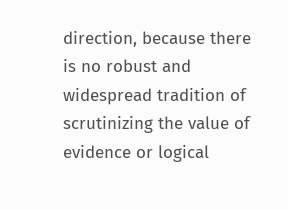direction, because there is no robust and widespread tradition of scrutinizing the value of evidence or logical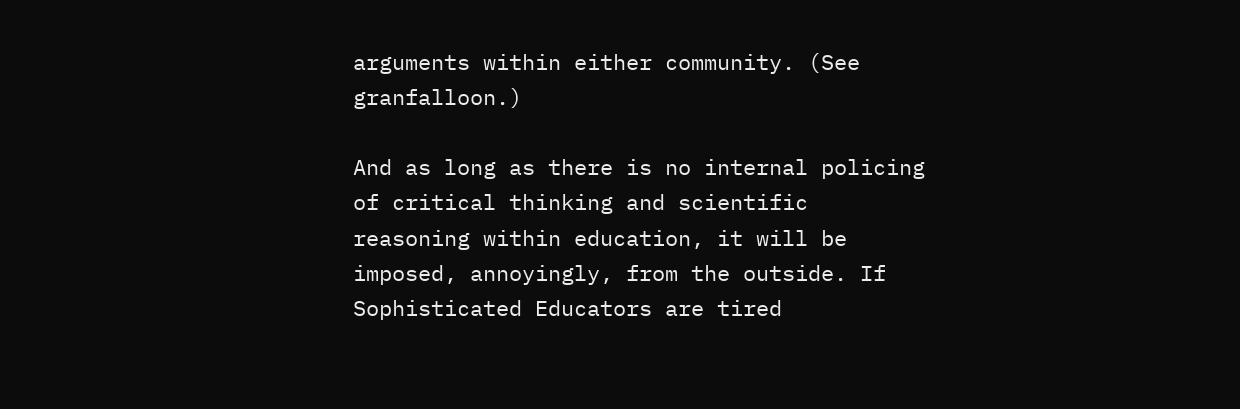arguments within either community. (See granfalloon.)

And as long as there is no internal policing of critical thinking and scientific reasoning within education, it will be imposed, annoyingly, from the outside. If Sophisticated Educators are tired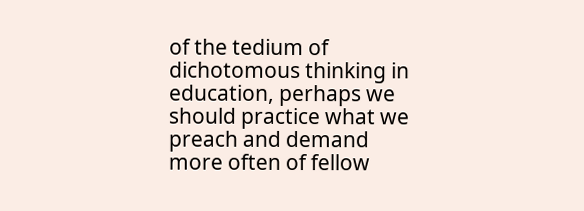of the tedium of dichotomous thinking in education, perhaps we should practice what we preach and demand more often of fellow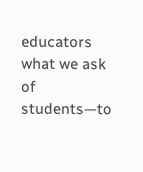educators what we ask of students—to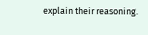explain their reasoning.